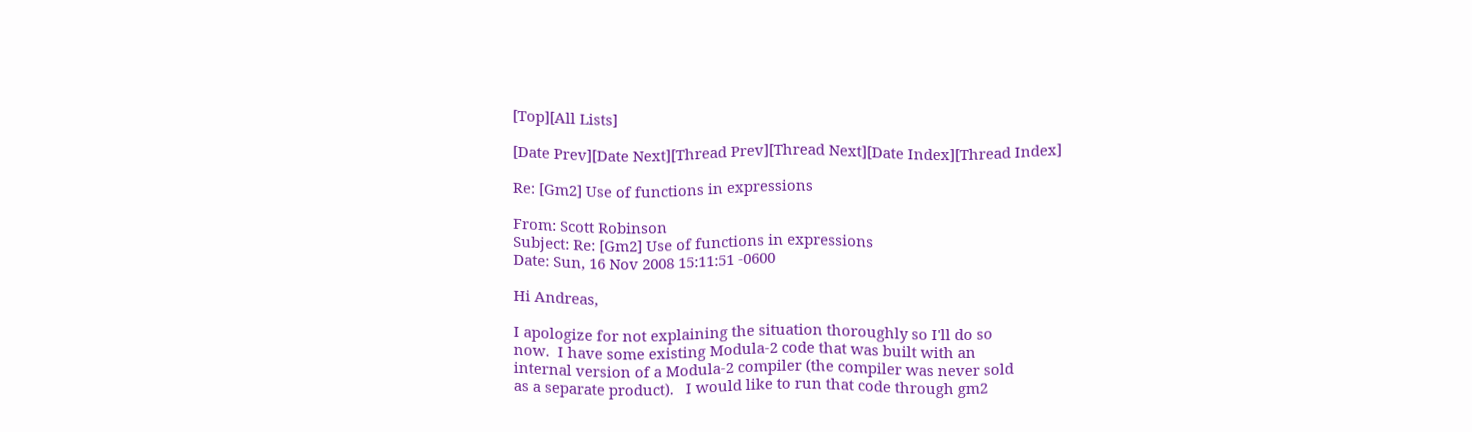[Top][All Lists]

[Date Prev][Date Next][Thread Prev][Thread Next][Date Index][Thread Index]

Re: [Gm2] Use of functions in expressions

From: Scott Robinson
Subject: Re: [Gm2] Use of functions in expressions
Date: Sun, 16 Nov 2008 15:11:51 -0600

Hi Andreas,

I apologize for not explaining the situation thoroughly so I'll do so
now.  I have some existing Modula-2 code that was built with an
internal version of a Modula-2 compiler (the compiler was never sold
as a separate product).   I would like to run that code through gm2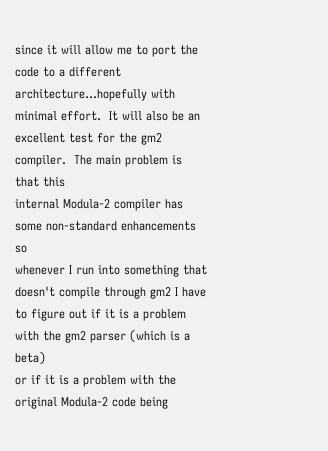since it will allow me to port the code to a different
architecture...hopefully with minimal effort.  It will also be an
excellent test for the gm2 compiler.  The main problem is that this
internal Modula-2 compiler has some non-standard enhancements so
whenever I run into something that doesn't compile through gm2 I have
to figure out if it is a problem with the gm2 parser (which is a beta)
or if it is a problem with the original Modula-2 code being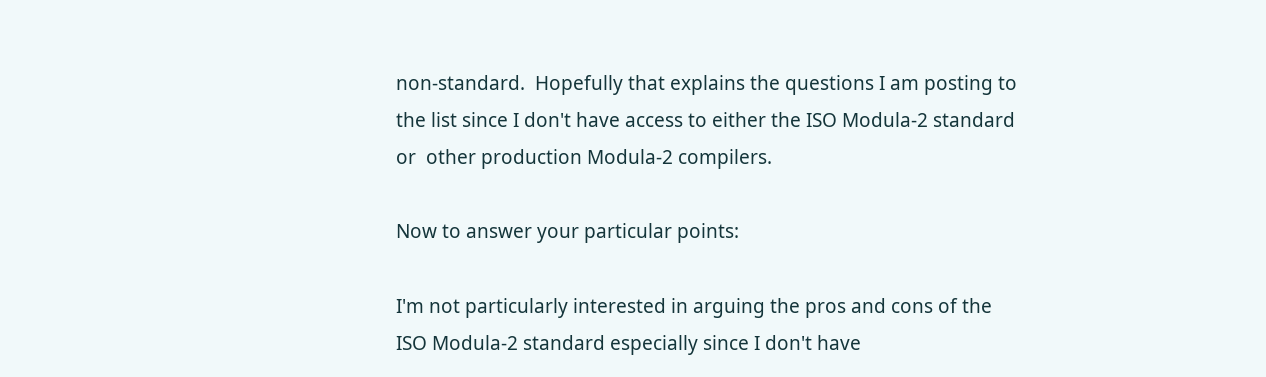non-standard.  Hopefully that explains the questions I am posting to
the list since I don't have access to either the ISO Modula-2 standard
or  other production Modula-2 compilers.

Now to answer your particular points:

I'm not particularly interested in arguing the pros and cons of the
ISO Modula-2 standard especially since I don't have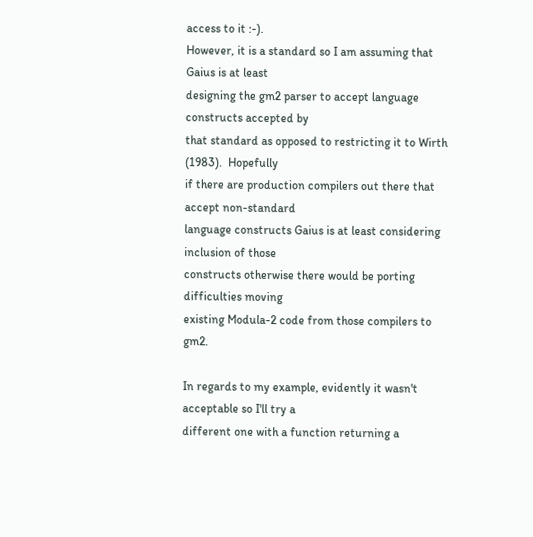access to it :-).
However, it is a standard so I am assuming that Gaius is at least
designing the gm2 parser to accept language constructs accepted by
that standard as opposed to restricting it to Wirth (1983).  Hopefully
if there are production compilers out there that accept non-standard
language constructs Gaius is at least considering inclusion of those
constructs otherwise there would be porting difficulties moving
existing Modula-2 code from those compilers to gm2.

In regards to my example, evidently it wasn't acceptable so I'll try a
different one with a function returning a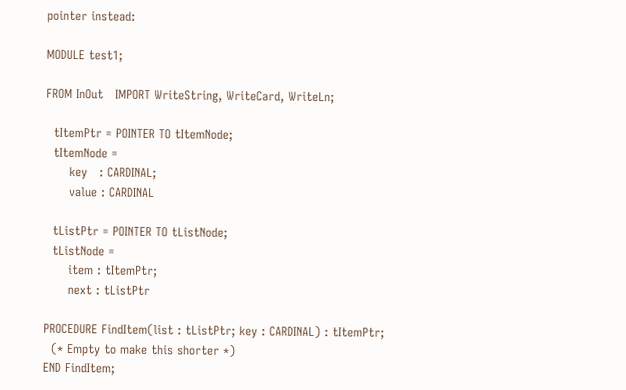pointer instead:

MODULE test1;

FROM InOut   IMPORT WriteString, WriteCard, WriteLn;

  tItemPtr = POINTER TO tItemNode;
  tItemNode =
      key   : CARDINAL;
      value : CARDINAL

  tListPtr = POINTER TO tListNode;
  tListNode =
      item : tItemPtr;
      next : tListPtr

PROCEDURE FindItem(list : tListPtr; key : CARDINAL) : tItemPtr;
  (* Empty to make this shorter *)
END FindItem;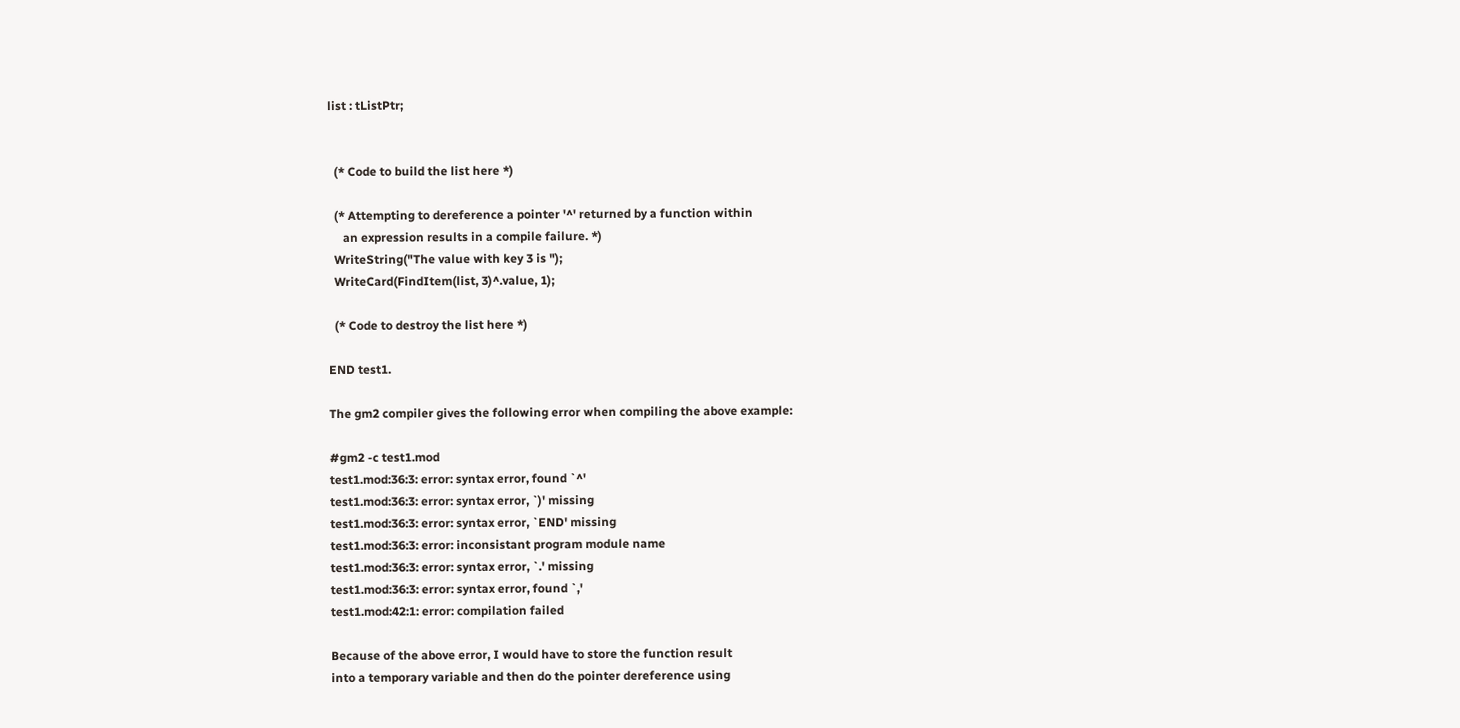list : tListPtr;


  (* Code to build the list here *)

  (* Attempting to dereference a pointer '^' returned by a function within
     an expression results in a compile failure. *)
  WriteString("The value with key 3 is ");
  WriteCard(FindItem(list, 3)^.value, 1);

  (* Code to destroy the list here *)

END test1.

The gm2 compiler gives the following error when compiling the above example:

#gm2 -c test1.mod
test1.mod:36:3: error: syntax error, found `^'
test1.mod:36:3: error: syntax error, `)' missing
test1.mod:36:3: error: syntax error, `END' missing
test1.mod:36:3: error: inconsistant program module name
test1.mod:36:3: error: syntax error, `.' missing
test1.mod:36:3: error: syntax error, found `,'
test1.mod:42:1: error: compilation failed

Because of the above error, I would have to store the function result
into a temporary variable and then do the pointer dereference using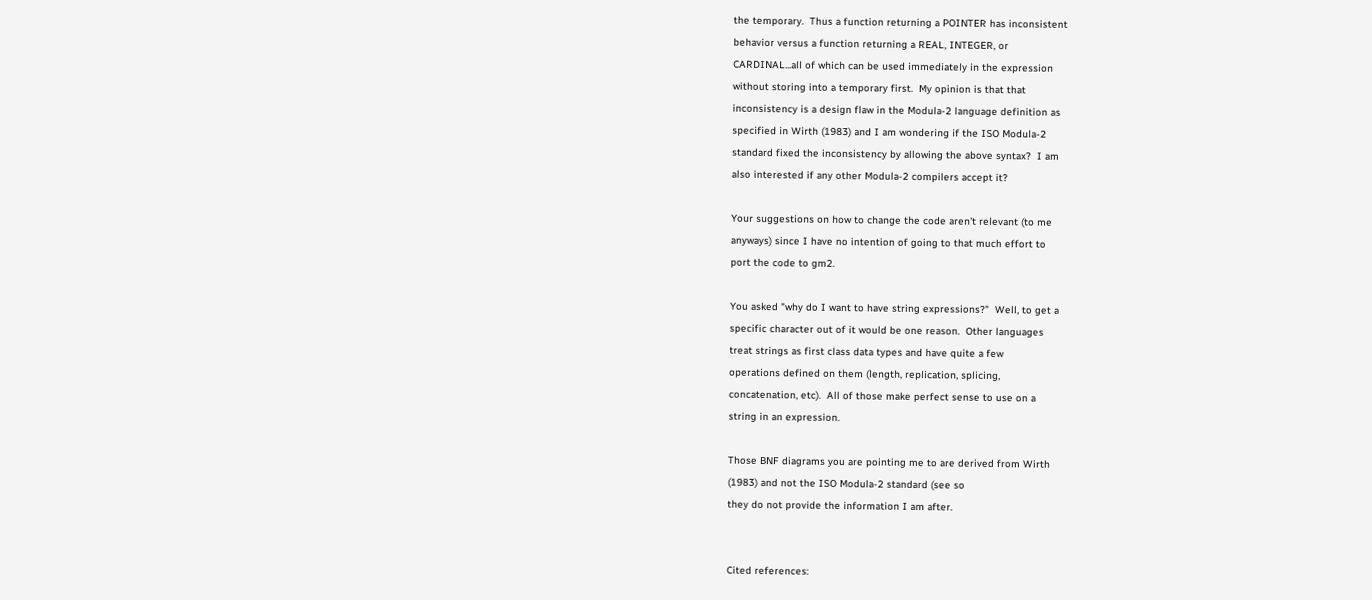the temporary.  Thus a function returning a POINTER has inconsistent
behavior versus a function returning a REAL, INTEGER, or
CARDINAL...all of which can be used immediately in the expression
without storing into a temporary first.  My opinion is that that
inconsistency is a design flaw in the Modula-2 language definition as
specified in Wirth (1983) and I am wondering if the ISO Modula-2
standard fixed the inconsistency by allowing the above syntax?  I am
also interested if any other Modula-2 compilers accept it?

Your suggestions on how to change the code aren't relevant (to me
anyways) since I have no intention of going to that much effort to
port the code to gm2.

You asked "why do I want to have string expressions?"  Well, to get a
specific character out of it would be one reason.  Other languages
treat strings as first class data types and have quite a few
operations defined on them (length, replication, splicing,
concatenation, etc).  All of those make perfect sense to use on a
string in an expression.

Those BNF diagrams you are pointing me to are derived from Wirth
(1983) and not the ISO Modula-2 standard (see so
they do not provide the information I am after.


Cited references: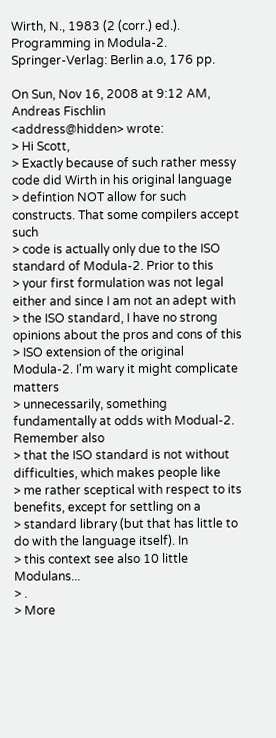Wirth, N., 1983 (2 (corr.) ed.). Programming in Modula-2.
Springer-Verlag: Berlin a.o, 176 pp.

On Sun, Nov 16, 2008 at 9:12 AM, Andreas Fischlin
<address@hidden> wrote:
> Hi Scott,
> Exactly because of such rather messy code did Wirth in his original language
> defintion NOT allow for such constructs. That some compilers accept such
> code is actually only due to the ISO standard of Modula-2. Prior to this
> your first formulation was not legal either and since I am not an adept with
> the ISO standard, I have no strong opinions about the pros and cons of this
> ISO extension of the original Modula-2. I'm wary it might complicate matters
> unnecessarily, something fundamentally at odds with Modual-2. Remember also
> that the ISO standard is not without difficulties, which makes people like
> me rather sceptical with respect to its benefits, except for settling on a
> standard library (but that has little to do with the language itself). In
> this context see also 10 little Modulans...
> .
> More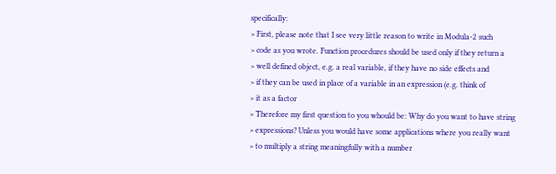specifically:
> First, please note that I see very little reason to write in Modula-2 such
> code as you wrote. Function procedures should be used only if they return a
> well defined object, e.g. a real variable, if they have no side effects and
> if they can be used in place of a variable in an expression (e.g. think of
> it as a factor
> Therefore my first question to you whould be: Why do you want to have string
> expressions? Unless you would have some applications where you really want
> to multiply a string meaningfully with a number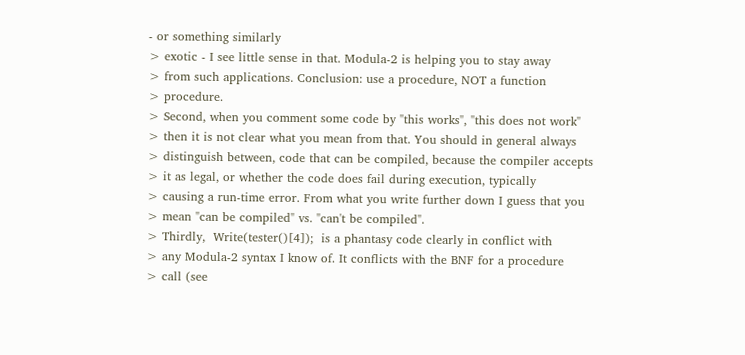- or something similarly
> exotic - I see little sense in that. Modula-2 is helping you to stay away
> from such applications. Conclusion: use a procedure, NOT a function
> procedure.
> Second, when you comment some code by "this works", "this does not work"
> then it is not clear what you mean from that. You should in general always
> distinguish between, code that can be compiled, because the compiler accepts
> it as legal, or whether the code does fail during execution, typically
> causing a run-time error. From what you write further down I guess that you
> mean "can be compiled" vs. "can't be compiled".
> Thirdly,  Write(tester()[4]);  is a phantasy code clearly in conflict with
> any Modula-2 syntax I know of. It conflicts with the BNF for a procedure
> call (see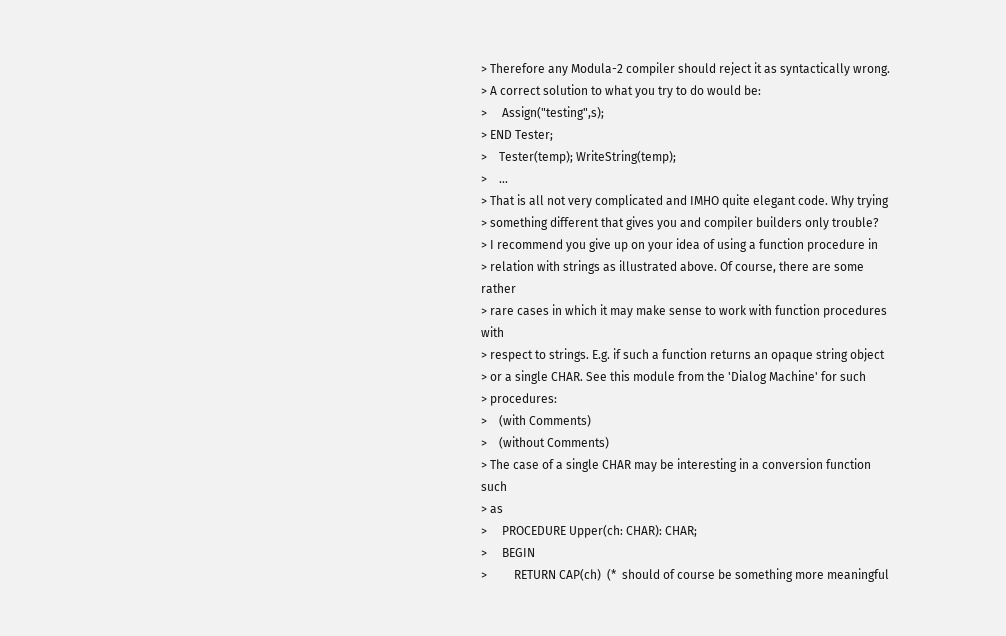> Therefore any Modula-2 compiler should reject it as syntactically wrong.
> A correct solution to what you try to do would be:
>     Assign("testing",s);
> END Tester;
>    Tester(temp); WriteString(temp);
>    ...
> That is all not very complicated and IMHO quite elegant code. Why trying
> something different that gives you and compiler builders only trouble?
> I recommend you give up on your idea of using a function procedure in
> relation with strings as illustrated above. Of course, there are some rather
> rare cases in which it may make sense to work with function procedures with
> respect to strings. E.g. if such a function returns an opaque string object
> or a single CHAR. See this module from the 'Dialog Machine' for such
> procedures:
>    (with Comments)
>    (without Comments)
> The case of a single CHAR may be interesting in a conversion function such
> as
>     PROCEDURE Upper(ch: CHAR): CHAR;
>     BEGIN
>         RETURN CAP(ch)  (*  should of course be something more meaningful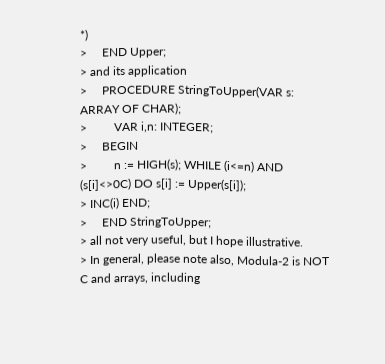*)
>     END Upper;
> and its application
>     PROCEDURE StringToUpper(VAR s: ARRAY OF CHAR);
>         VAR i,n: INTEGER;
>     BEGIN
>         n := HIGH(s); WHILE (i<=n) AND (s[i]<>0C) DO s[i] := Upper(s[i]);
> INC(i) END;
>     END StringToUpper;
> all not very useful, but I hope illustrative.
> In general, please note also, Modula-2 is NOT C and arrays, including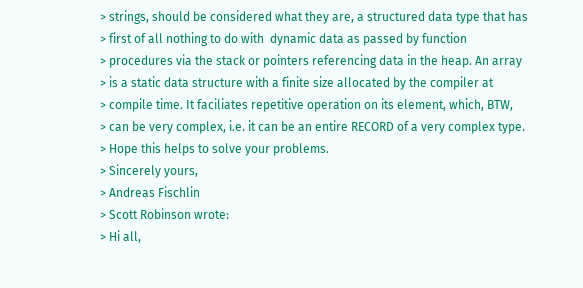> strings, should be considered what they are, a structured data type that has
> first of all nothing to do with  dynamic data as passed by function
> procedures via the stack or pointers referencing data in the heap. An array
> is a static data structure with a finite size allocated by the compiler at
> compile time. It faciliates repetitive operation on its element, which, BTW,
> can be very complex, i.e. it can be an entire RECORD of a very complex type.
> Hope this helps to solve your problems.
> Sincerely yours,
> Andreas Fischlin
> Scott Robinson wrote:
> Hi all,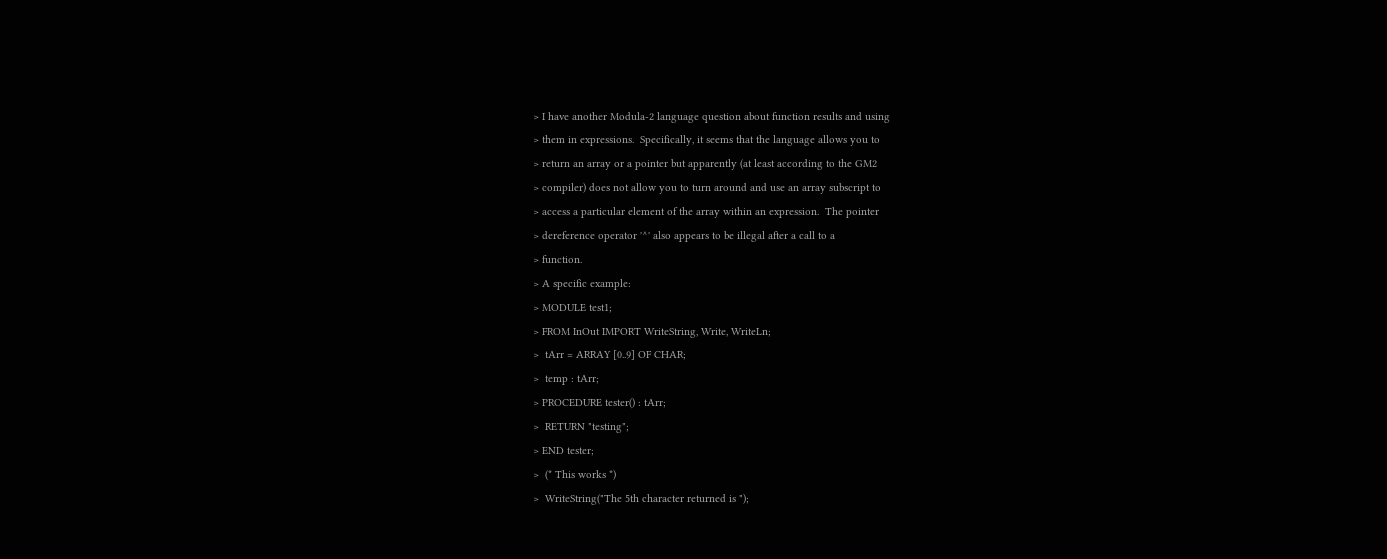> I have another Modula-2 language question about function results and using
> them in expressions.  Specifically, it seems that the language allows you to
> return an array or a pointer but apparently (at least according to the GM2
> compiler) does not allow you to turn around and use an array subscript to
> access a particular element of the array within an expression.  The pointer
> dereference operator '^' also appears to be illegal after a call to a
> function.
> A specific example:
> MODULE test1;
> FROM InOut IMPORT WriteString, Write, WriteLn;
>  tArr = ARRAY [0..9] OF CHAR;
>  temp : tArr;
> PROCEDURE tester() : tArr;
>  RETURN "testing";
> END tester;
>  (* This works *)
>  WriteString("The 5th character returned is ");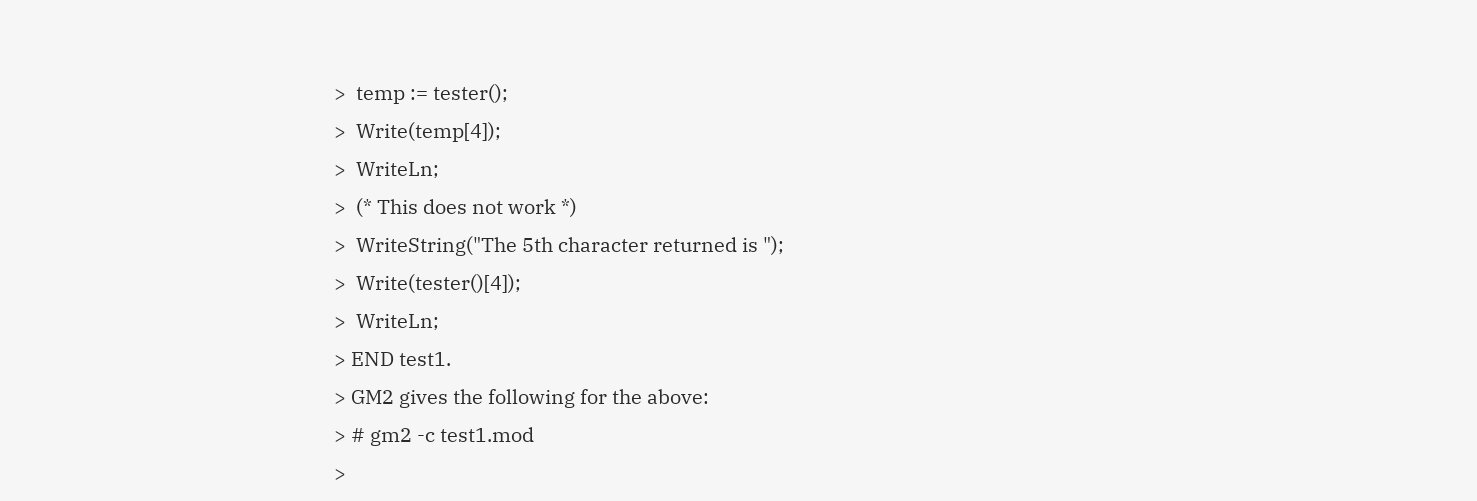>  temp := tester();
>  Write(temp[4]);
>  WriteLn;
>  (* This does not work *)
>  WriteString("The 5th character returned is ");
>  Write(tester()[4]);
>  WriteLn;
> END test1.
> GM2 gives the following for the above:
> # gm2 -c test1.mod
>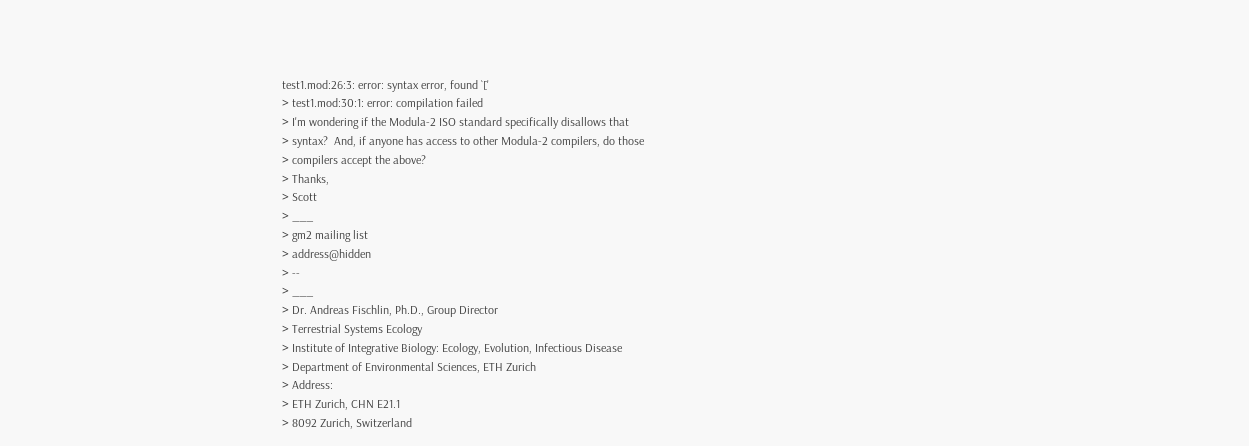test1.mod:26:3: error: syntax error, found `['
> test1.mod:30:1: error: compilation failed
> I'm wondering if the Modula-2 ISO standard specifically disallows that
> syntax?  And, if anyone has access to other Modula-2 compilers, do those
> compilers accept the above?
> Thanks,
> Scott
> ___
> gm2 mailing list
> address@hidden
> --
> ___
> Dr. Andreas Fischlin, Ph.D., Group Director
> Terrestrial Systems Ecology
> Institute of Integrative Biology: Ecology, Evolution, Infectious Disease
> Department of Environmental Sciences, ETH Zurich
> Address:
> ETH Zurich, CHN E21.1
> 8092 Zurich, Switzerland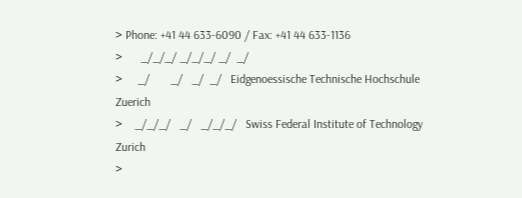> Phone: +41 44 633-6090 / Fax: +41 44 633-1136
>      _/_/_/ _/_/_/ _/  _/
>     _/       _/   _/  _/   Eidgenoessische Technische Hochschule Zuerich
>    _/_/_/   _/   _/_/_/   Swiss Federal Institute of Technology Zurich
>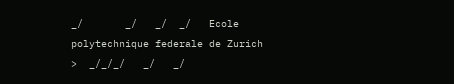_/       _/   _/  _/   Ecole polytechnique federale de Zurich
>  _/_/_/   _/   _/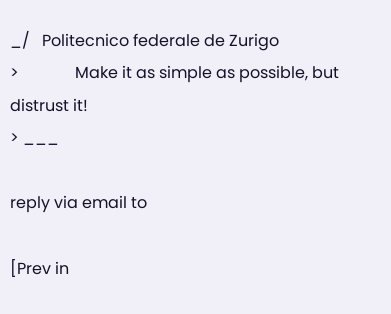_/   Politecnico federale de Zurigo
>              Make it as simple as possible, but distrust it!
> ___

reply via email to

[Prev in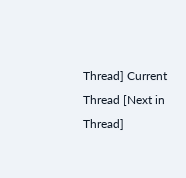Thread] Current Thread [Next in Thread]